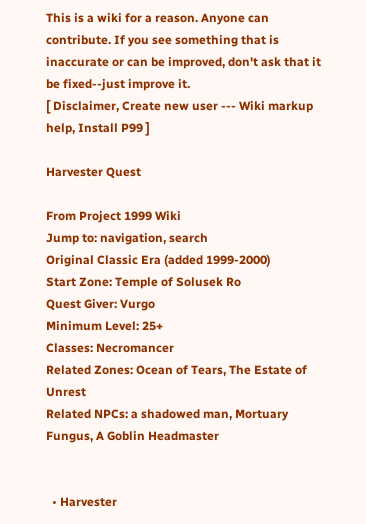This is a wiki for a reason. Anyone can contribute. If you see something that is inaccurate or can be improved, don't ask that it be fixed--just improve it.
[ Disclaimer, Create new user --- Wiki markup help, Install P99 ]

Harvester Quest

From Project 1999 Wiki
Jump to: navigation, search
Original Classic Era (added 1999-2000)
Start Zone: Temple of Solusek Ro
Quest Giver: Vurgo
Minimum Level: 25+
Classes: Necromancer
Related Zones: Ocean of Tears, The Estate of Unrest
Related NPCs: a shadowed man, Mortuary Fungus, A Goblin Headmaster


  • Harvester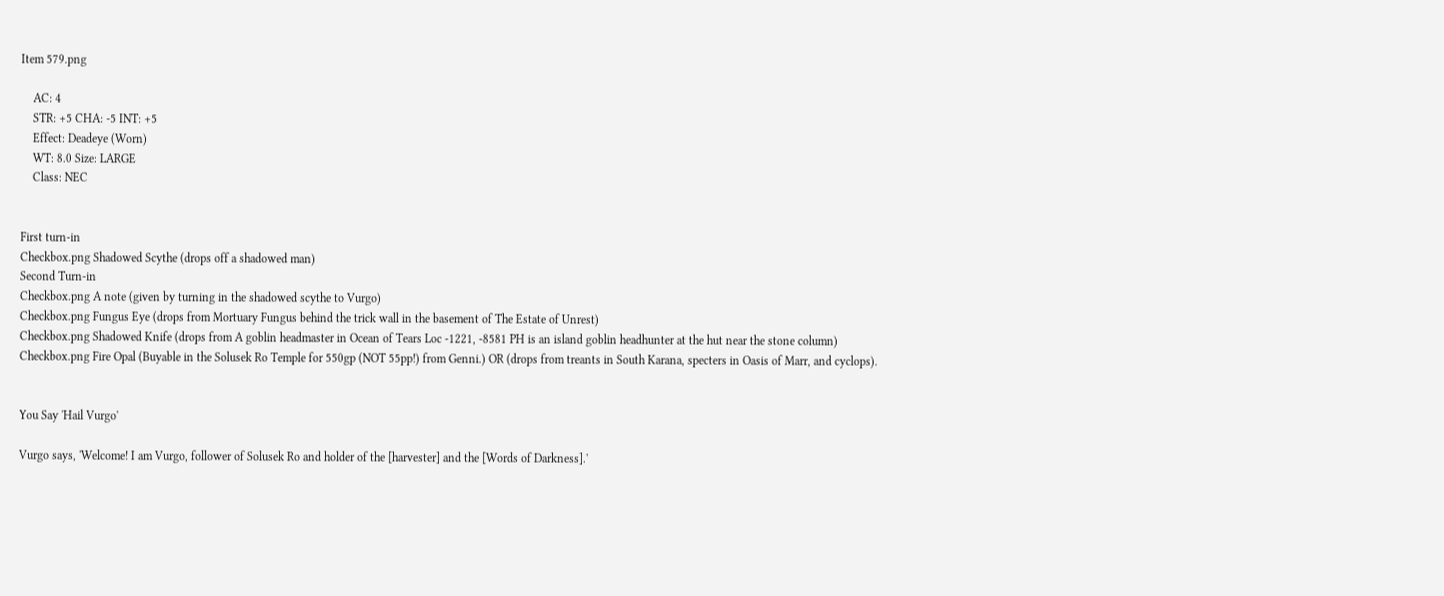Item 579.png

    AC: 4
    STR: +5 CHA: -5 INT: +5
    Effect: Deadeye (Worn)
    WT: 8.0 Size: LARGE
    Class: NEC


First turn-in
Checkbox.png Shadowed Scythe (drops off a shadowed man)
Second Turn-in
Checkbox.png A note (given by turning in the shadowed scythe to Vurgo)
Checkbox.png Fungus Eye (drops from Mortuary Fungus behind the trick wall in the basement of The Estate of Unrest)
Checkbox.png Shadowed Knife (drops from A goblin headmaster in Ocean of Tears Loc -1221, -8581 PH is an island goblin headhunter at the hut near the stone column)
Checkbox.png Fire Opal (Buyable in the Solusek Ro Temple for 550gp (NOT 55pp!) from Genni.) OR (drops from treants in South Karana, specters in Oasis of Marr, and cyclops).


You Say 'Hail Vurgo'

Vurgo says, 'Welcome! I am Vurgo, follower of Solusek Ro and holder of the [harvester] and the [Words of Darkness].'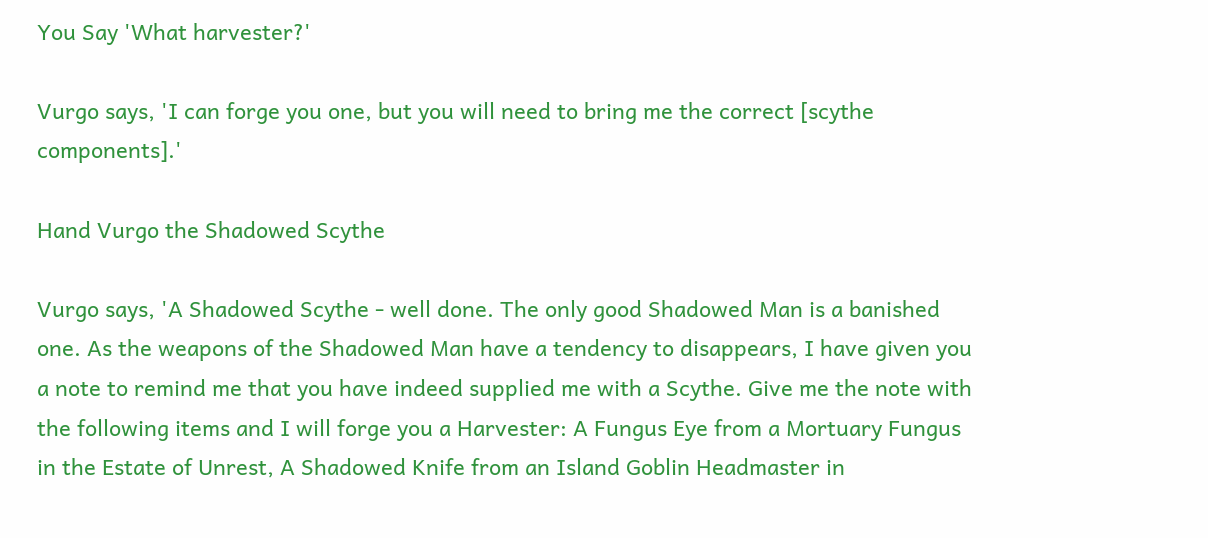You Say 'What harvester?'

Vurgo says, 'I can forge you one, but you will need to bring me the correct [scythe components].'

Hand Vurgo the Shadowed Scythe

Vurgo says, 'A Shadowed Scythe - well done. The only good Shadowed Man is a banished one. As the weapons of the Shadowed Man have a tendency to disappears, I have given you a note to remind me that you have indeed supplied me with a Scythe. Give me the note with the following items and I will forge you a Harvester: A Fungus Eye from a Mortuary Fungus in the Estate of Unrest, A Shadowed Knife from an Island Goblin Headmaster in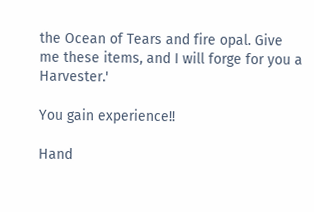the Ocean of Tears and fire opal. Give me these items, and I will forge for you a Harvester.'

You gain experience!!

Hand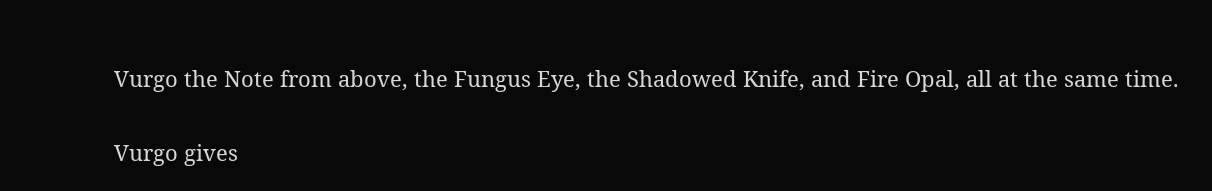Vurgo the Note from above, the Fungus Eye, the Shadowed Knife, and Fire Opal, all at the same time.

Vurgo gives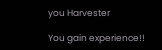you Harvester

You gain experience!!